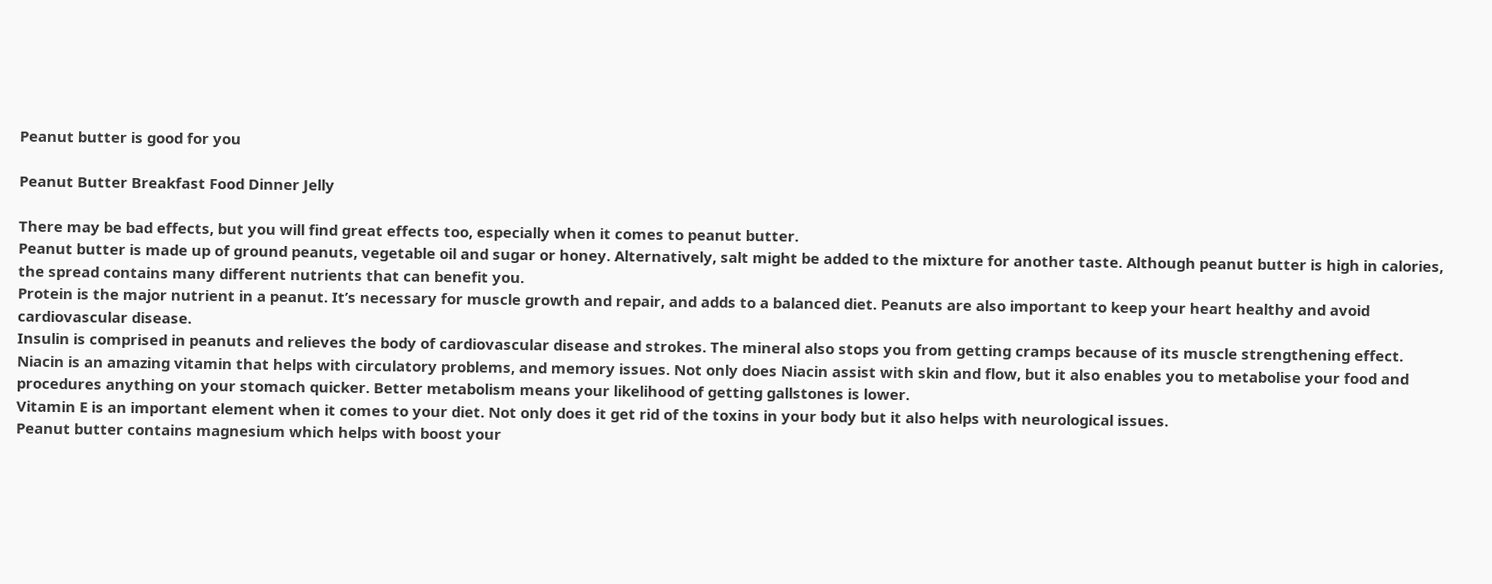Peanut butter is good for you

Peanut Butter Breakfast Food Dinner Jelly

There may be bad effects, but you will find great effects too, especially when it comes to peanut butter.
Peanut butter is made up of ground peanuts, vegetable oil and sugar or honey. Alternatively, salt might be added to the mixture for another taste. Although peanut butter is high in calories, the spread contains many different nutrients that can benefit you.
Protein is the major nutrient in a peanut. It’s necessary for muscle growth and repair, and adds to a balanced diet. Peanuts are also important to keep your heart healthy and avoid cardiovascular disease.
Insulin is comprised in peanuts and relieves the body of cardiovascular disease and strokes. The mineral also stops you from getting cramps because of its muscle strengthening effect.
Niacin is an amazing vitamin that helps with circulatory problems, and memory issues. Not only does Niacin assist with skin and flow, but it also enables you to metabolise your food and procedures anything on your stomach quicker. Better metabolism means your likelihood of getting gallstones is lower.
Vitamin E is an important element when it comes to your diet. Not only does it get rid of the toxins in your body but it also helps with neurological issues.
Peanut butter contains magnesium which helps with boost your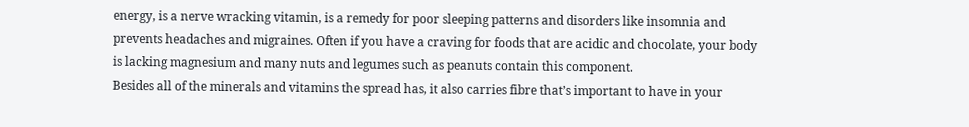energy, is a nerve wracking vitamin, is a remedy for poor sleeping patterns and disorders like insomnia and prevents headaches and migraines. Often if you have a craving for foods that are acidic and chocolate, your body is lacking magnesium and many nuts and legumes such as peanuts contain this component.
Besides all of the minerals and vitamins the spread has, it also carries fibre that’s important to have in your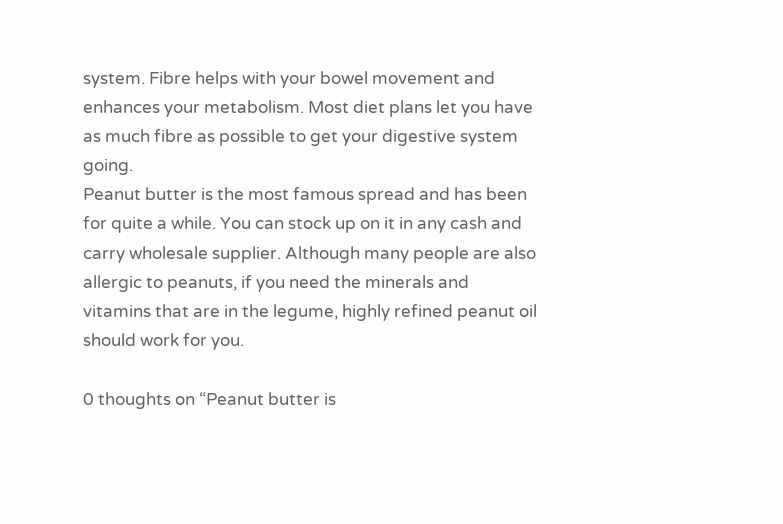system. Fibre helps with your bowel movement and enhances your metabolism. Most diet plans let you have as much fibre as possible to get your digestive system going.
Peanut butter is the most famous spread and has been for quite a while. You can stock up on it in any cash and carry wholesale supplier. Although many people are also allergic to peanuts, if you need the minerals and vitamins that are in the legume, highly refined peanut oil should work for you.

0 thoughts on “Peanut butter is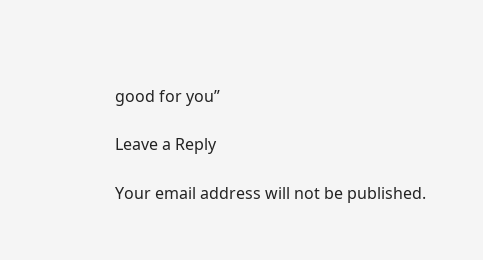good for you”

Leave a Reply

Your email address will not be published.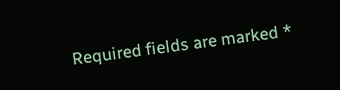Required fields are marked *